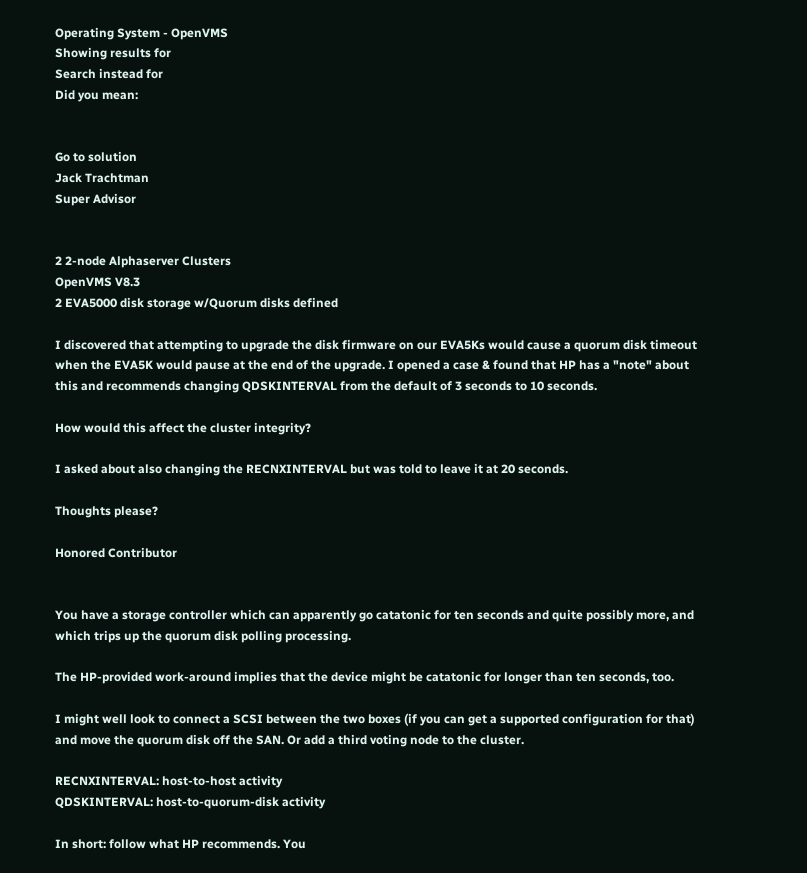Operating System - OpenVMS
Showing results for
Search instead for
Did you mean:


Go to solution
Jack Trachtman
Super Advisor


2 2-node Alphaserver Clusters
OpenVMS V8.3
2 EVA5000 disk storage w/Quorum disks defined

I discovered that attempting to upgrade the disk firmware on our EVA5Ks would cause a quorum disk timeout when the EVA5K would pause at the end of the upgrade. I opened a case & found that HP has a "note" about this and recommends changing QDSKINTERVAL from the default of 3 seconds to 10 seconds.

How would this affect the cluster integrity?

I asked about also changing the RECNXINTERVAL but was told to leave it at 20 seconds.

Thoughts please?

Honored Contributor


You have a storage controller which can apparently go catatonic for ten seconds and quite possibly more, and which trips up the quorum disk polling processing.

The HP-provided work-around implies that the device might be catatonic for longer than ten seconds, too.

I might well look to connect a SCSI between the two boxes (if you can get a supported configuration for that) and move the quorum disk off the SAN. Or add a third voting node to the cluster.

RECNXINTERVAL: host-to-host activity
QDSKINTERVAL: host-to-quorum-disk activity

In short: follow what HP recommends. You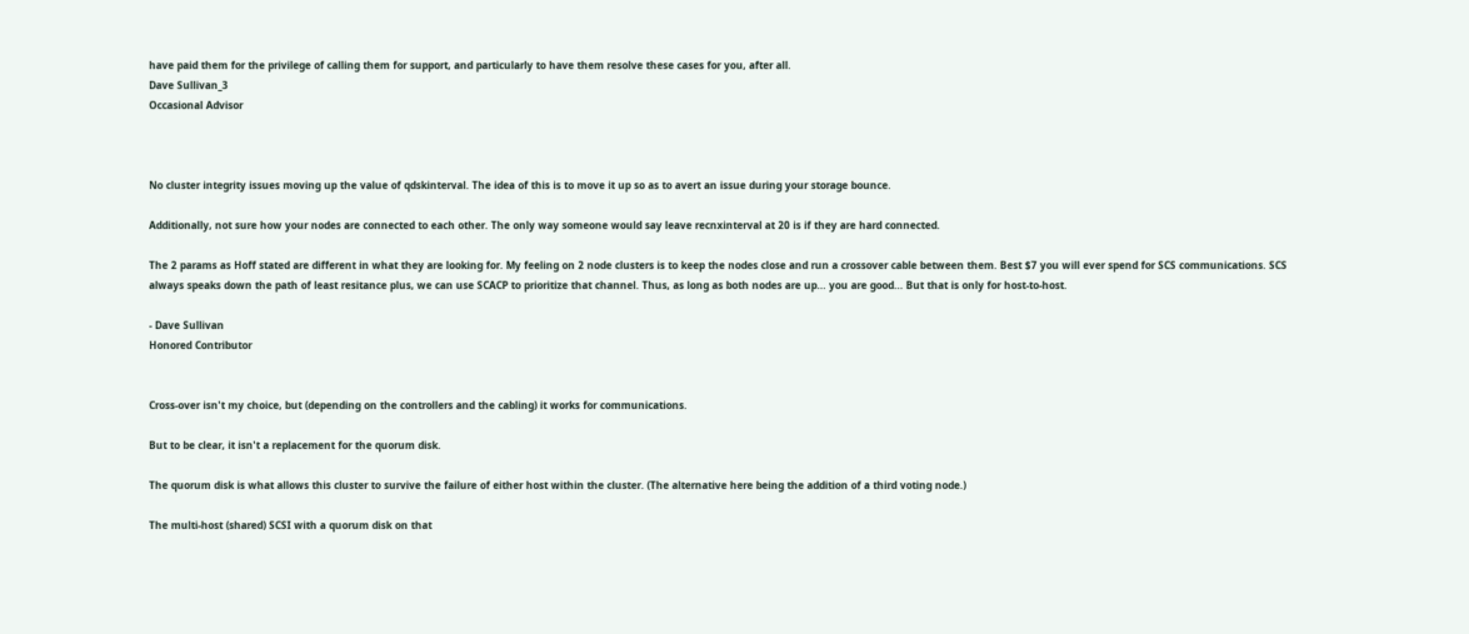have paid them for the privilege of calling them for support, and particularly to have them resolve these cases for you, after all.
Dave Sullivan_3
Occasional Advisor



No cluster integrity issues moving up the value of qdskinterval. The idea of this is to move it up so as to avert an issue during your storage bounce.

Additionally, not sure how your nodes are connected to each other. The only way someone would say leave recnxinterval at 20 is if they are hard connected.

The 2 params as Hoff stated are different in what they are looking for. My feeling on 2 node clusters is to keep the nodes close and run a crossover cable between them. Best $7 you will ever spend for SCS communications. SCS always speaks down the path of least resitance plus, we can use SCACP to prioritize that channel. Thus, as long as both nodes are up... you are good... But that is only for host-to-host.

- Dave Sullivan
Honored Contributor


Cross-over isn't my choice, but (depending on the controllers and the cabling) it works for communications.

But to be clear, it isn't a replacement for the quorum disk.

The quorum disk is what allows this cluster to survive the failure of either host within the cluster. (The alternative here being the addition of a third voting node.)

The multi-host (shared) SCSI with a quorum disk on that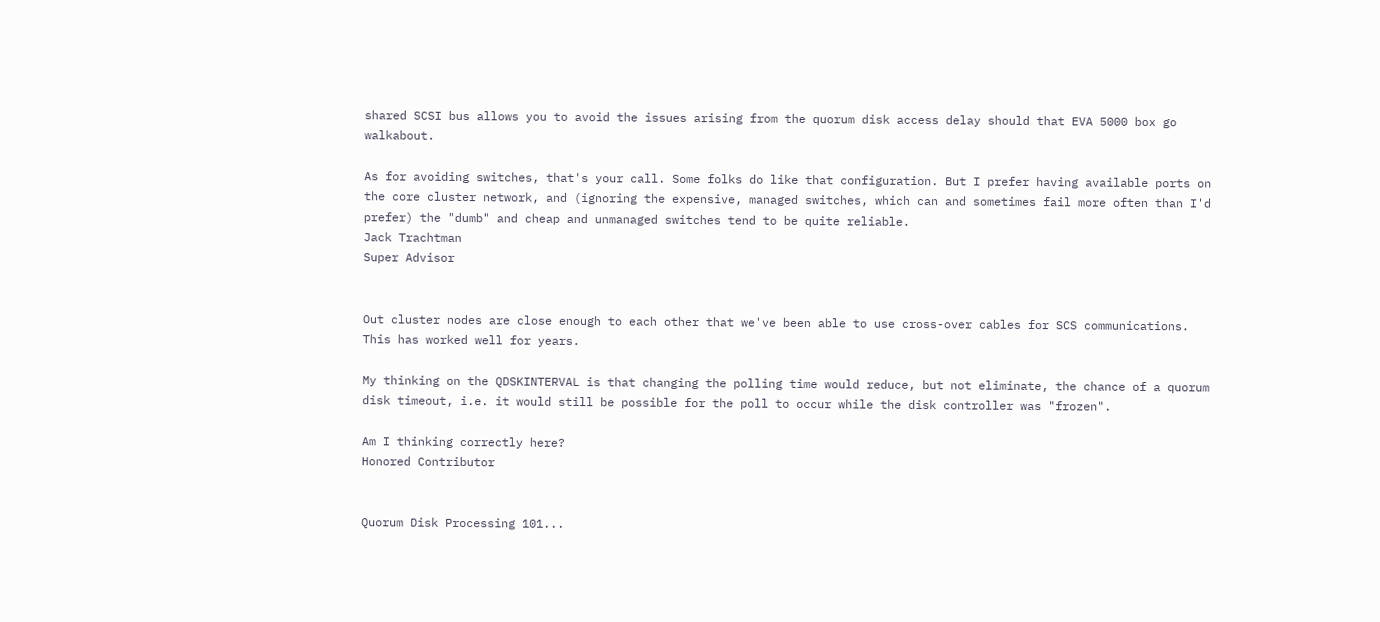shared SCSI bus allows you to avoid the issues arising from the quorum disk access delay should that EVA 5000 box go walkabout.

As for avoiding switches, that's your call. Some folks do like that configuration. But I prefer having available ports on the core cluster network, and (ignoring the expensive, managed switches, which can and sometimes fail more often than I'd prefer) the "dumb" and cheap and unmanaged switches tend to be quite reliable.
Jack Trachtman
Super Advisor


Out cluster nodes are close enough to each other that we've been able to use cross-over cables for SCS communications. This has worked well for years.

My thinking on the QDSKINTERVAL is that changing the polling time would reduce, but not eliminate, the chance of a quorum disk timeout, i.e. it would still be possible for the poll to occur while the disk controller was "frozen".

Am I thinking correctly here?
Honored Contributor


Quorum Disk Processing 101...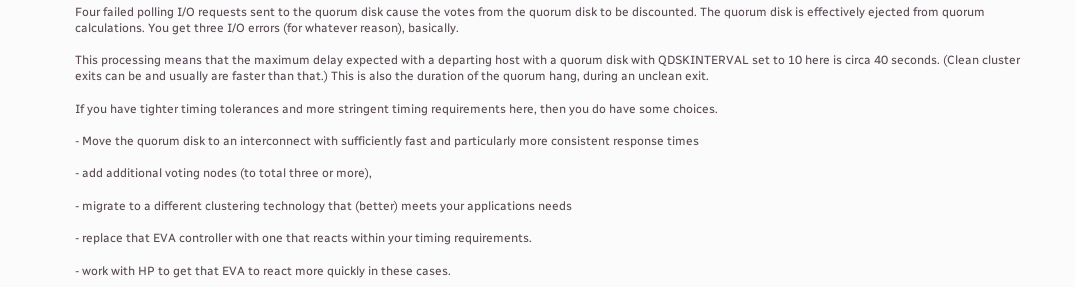Four failed polling I/O requests sent to the quorum disk cause the votes from the quorum disk to be discounted. The quorum disk is effectively ejected from quorum calculations. You get three I/O errors (for whatever reason), basically.

This processing means that the maximum delay expected with a departing host with a quorum disk with QDSKINTERVAL set to 10 here is circa 40 seconds. (Clean cluster exits can be and usually are faster than that.) This is also the duration of the quorum hang, during an unclean exit.

If you have tighter timing tolerances and more stringent timing requirements here, then you do have some choices.

- Move the quorum disk to an interconnect with sufficiently fast and particularly more consistent response times

- add additional voting nodes (to total three or more),

- migrate to a different clustering technology that (better) meets your applications needs

- replace that EVA controller with one that reacts within your timing requirements.

- work with HP to get that EVA to react more quickly in these cases.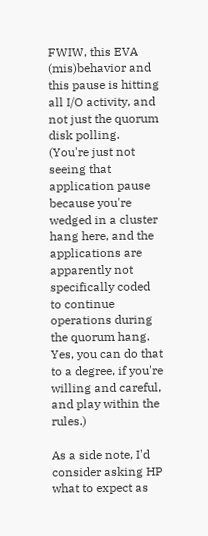FWIW, this EVA (mis)behavior and this pause is hitting all I/O activity, and not just the quorum disk polling. (You're just not seeing that application pause because you're wedged in a cluster hang here, and the applications are apparently not specifically coded to continue operations during the quorum hang. Yes, you can do that to a degree, if you're willing and careful, and play within the rules.)

As a side note, I'd consider asking HP what to expect as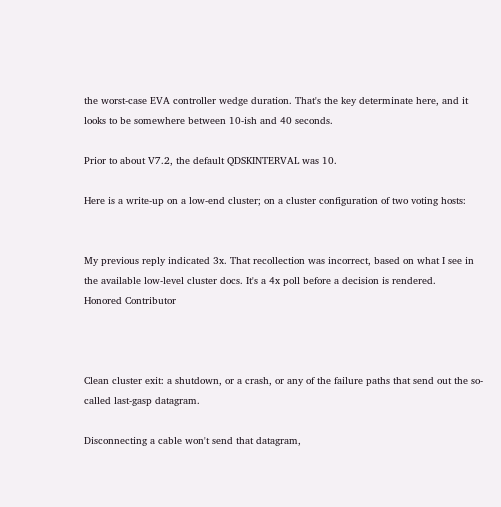the worst-case EVA controller wedge duration. That's the key determinate here, and it looks to be somewhere between 10-ish and 40 seconds.

Prior to about V7.2, the default QDSKINTERVAL was 10.

Here is a write-up on a low-end cluster; on a cluster configuration of two voting hosts:


My previous reply indicated 3x. That recollection was incorrect, based on what I see in the available low-level cluster docs. It's a 4x poll before a decision is rendered.
Honored Contributor



Clean cluster exit: a shutdown, or a crash, or any of the failure paths that send out the so-called last-gasp datagram.

Disconnecting a cable won't send that datagram,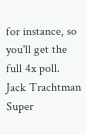for instance, so you'll get the full 4x poll.
Jack Trachtman
Super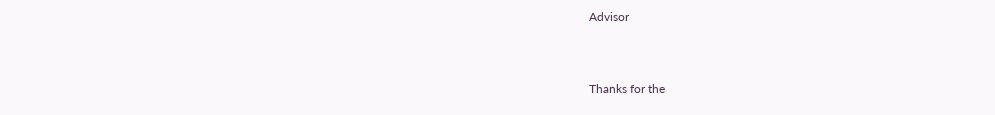Advisor


Thanks for the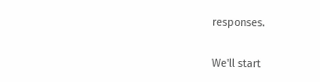responses.

We'll start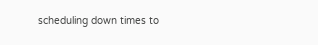scheduling down times to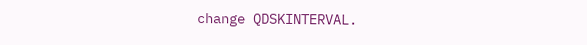change QDSKINTERVAL.